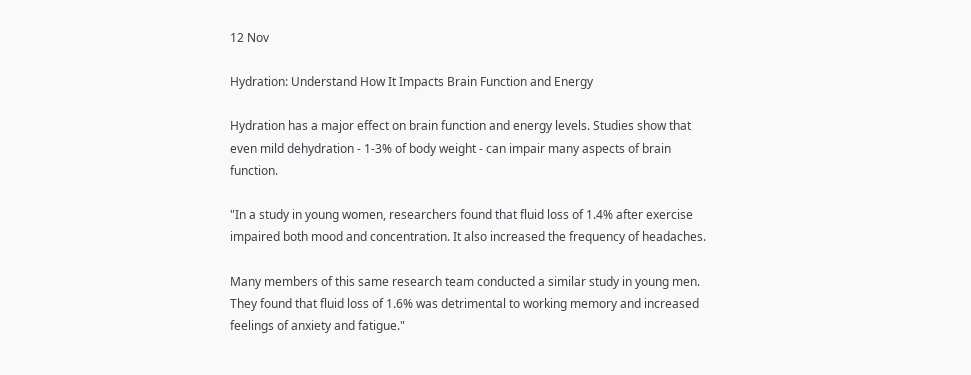12 Nov

Hydration: Understand How It Impacts Brain Function and Energy

Hydration has a major effect on brain function and energy levels. Studies show that even mild dehydration - 1-3% of body weight - can impair many aspects of brain function.

"In a study in young women, researchers found that fluid loss of 1.4% after exercise impaired both mood and concentration. It also increased the frequency of headaches.

Many members of this same research team conducted a similar study in young men. They found that fluid loss of 1.6% was detrimental to working memory and increased feelings of anxiety and fatigue."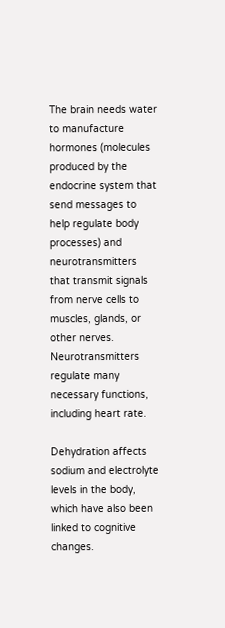The brain needs water to manufacture hormones (molecules produced by the endocrine system that send messages to help regulate body processes) and neurotransmitters that transmit signals from nerve cells to muscles, glands, or other nerves. Neurotransmitters regulate many necessary functions, including heart rate.

Dehydration affects sodium and electrolyte levels in the body, which have also been linked to cognitive changes.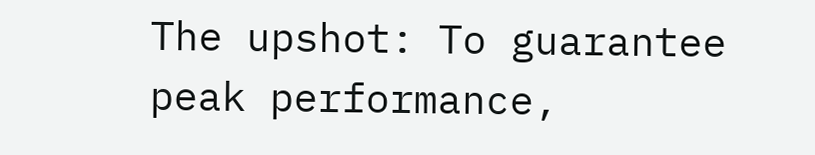The upshot: To guarantee peak performance,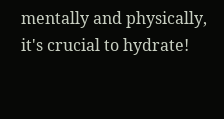mentally and physically, it's crucial to hydrate!